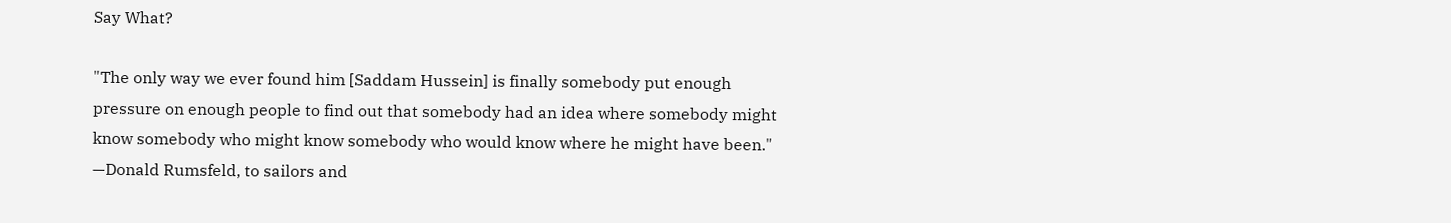Say What?

"The only way we ever found him [Saddam Hussein] is finally somebody put enough pressure on enough people to find out that somebody had an idea where somebody might know somebody who might know somebody who would know where he might have been." —Donald Rumsfeld, to sailors and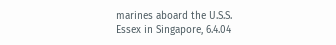marines aboard the U.S.S. Essex in Singapore, 6.4.04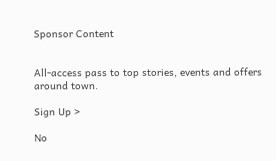Sponsor Content


All-access pass to top stories, events and offers around town.

Sign Up >

No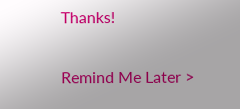Thanks!

Remind Me Later >